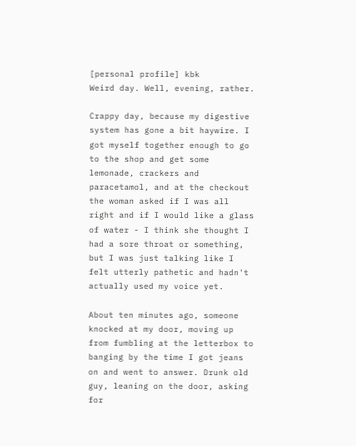[personal profile] kbk
Weird day. Well, evening, rather.

Crappy day, because my digestive system has gone a bit haywire. I got myself together enough to go to the shop and get some lemonade, crackers and paracetamol, and at the checkout the woman asked if I was all right and if I would like a glass of water - I think she thought I had a sore throat or something, but I was just talking like I felt utterly pathetic and hadn't actually used my voice yet.

About ten minutes ago, someone knocked at my door, moving up from fumbling at the letterbox to banging by the time I got jeans on and went to answer. Drunk old guy, leaning on the door, asking for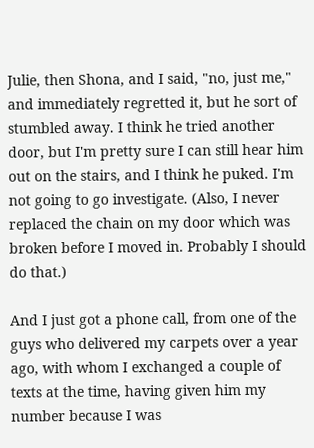Julie, then Shona, and I said, "no, just me," and immediately regretted it, but he sort of stumbled away. I think he tried another door, but I'm pretty sure I can still hear him out on the stairs, and I think he puked. I'm not going to go investigate. (Also, I never replaced the chain on my door which was broken before I moved in. Probably I should do that.)

And I just got a phone call, from one of the guys who delivered my carpets over a year ago, with whom I exchanged a couple of texts at the time, having given him my number because I was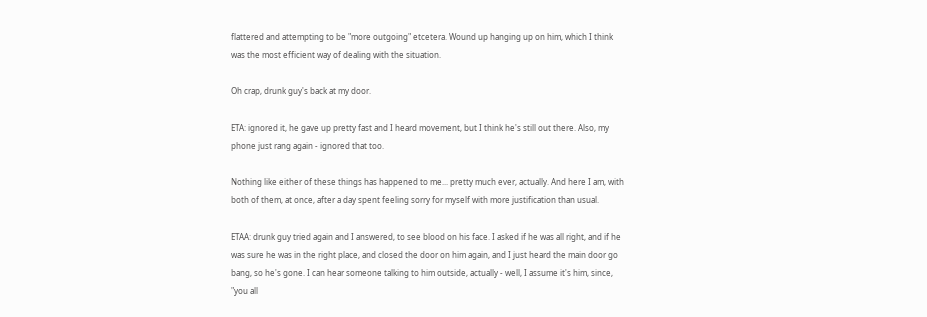flattered and attempting to be "more outgoing" etcetera. Wound up hanging up on him, which I think was the most efficient way of dealing with the situation.

Oh crap, drunk guy's back at my door.

ETA: ignored it, he gave up pretty fast and I heard movement, but I think he's still out there. Also, my phone just rang again - ignored that too.

Nothing like either of these things has happened to me... pretty much ever, actually. And here I am, with both of them, at once, after a day spent feeling sorry for myself with more justification than usual.

ETAA: drunk guy tried again and I answered, to see blood on his face. I asked if he was all right, and if he was sure he was in the right place, and closed the door on him again, and I just heard the main door go bang, so he's gone. I can hear someone talking to him outside, actually - well, I assume it's him, since, "you all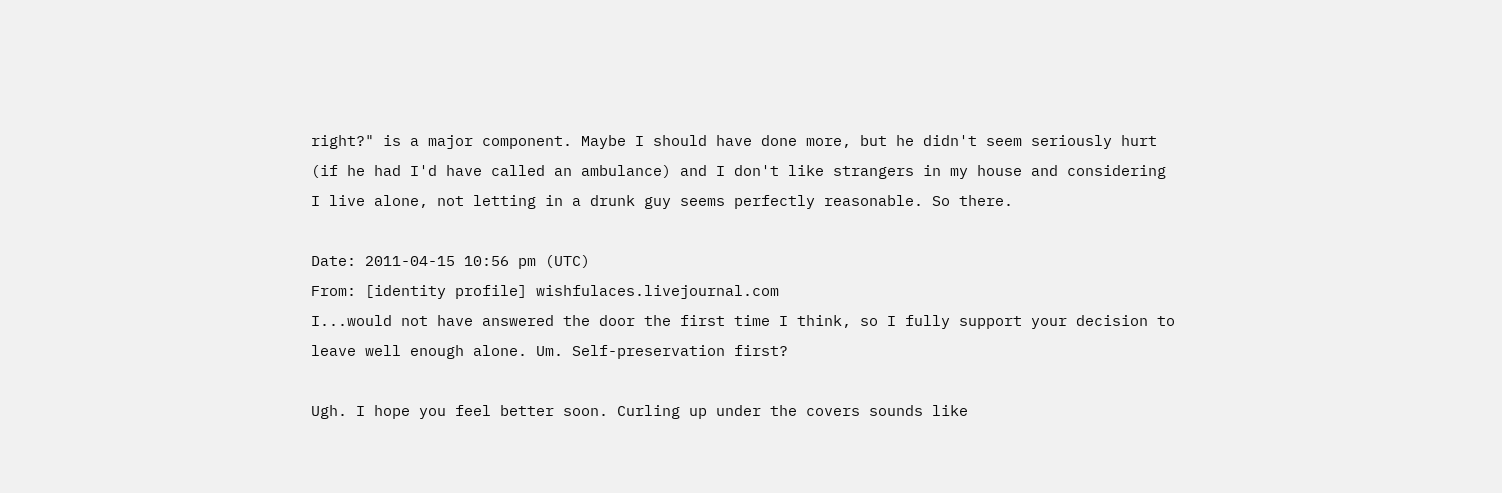right?" is a major component. Maybe I should have done more, but he didn't seem seriously hurt (if he had I'd have called an ambulance) and I don't like strangers in my house and considering I live alone, not letting in a drunk guy seems perfectly reasonable. So there.

Date: 2011-04-15 10:56 pm (UTC)
From: [identity profile] wishfulaces.livejournal.com
I...would not have answered the door the first time I think, so I fully support your decision to leave well enough alone. Um. Self-preservation first?

Ugh. I hope you feel better soon. Curling up under the covers sounds like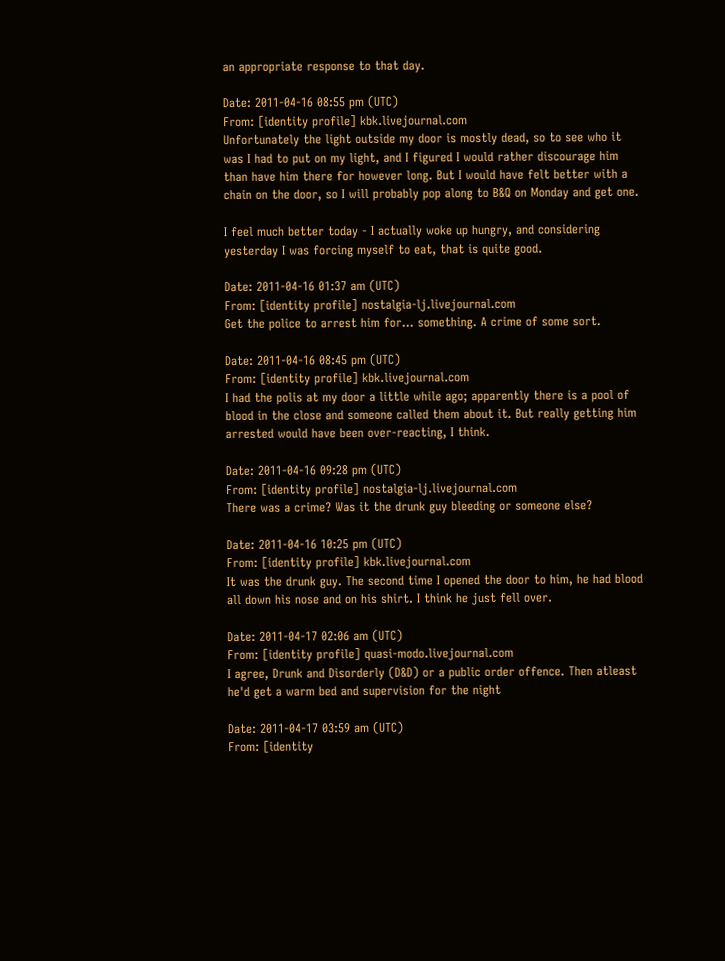an appropriate response to that day.

Date: 2011-04-16 08:55 pm (UTC)
From: [identity profile] kbk.livejournal.com
Unfortunately the light outside my door is mostly dead, so to see who it was I had to put on my light, and I figured I would rather discourage him than have him there for however long. But I would have felt better with a chain on the door, so I will probably pop along to B&Q on Monday and get one.

I feel much better today - I actually woke up hungry, and considering yesterday I was forcing myself to eat, that is quite good.

Date: 2011-04-16 01:37 am (UTC)
From: [identity profile] nostalgia-lj.livejournal.com
Get the police to arrest him for... something. A crime of some sort.

Date: 2011-04-16 08:45 pm (UTC)
From: [identity profile] kbk.livejournal.com
I had the polis at my door a little while ago; apparently there is a pool of blood in the close and someone called them about it. But really getting him arrested would have been over-reacting, I think.

Date: 2011-04-16 09:28 pm (UTC)
From: [identity profile] nostalgia-lj.livejournal.com
There was a crime? Was it the drunk guy bleeding or someone else?

Date: 2011-04-16 10:25 pm (UTC)
From: [identity profile] kbk.livejournal.com
It was the drunk guy. The second time I opened the door to him, he had blood all down his nose and on his shirt. I think he just fell over.

Date: 2011-04-17 02:06 am (UTC)
From: [identity profile] quasi-modo.livejournal.com
I agree, Drunk and Disorderly (D&D) or a public order offence. Then atleast he'd get a warm bed and supervision for the night

Date: 2011-04-17 03:59 am (UTC)
From: [identity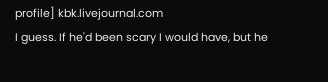profile] kbk.livejournal.com
I guess. If he'd been scary I would have, but he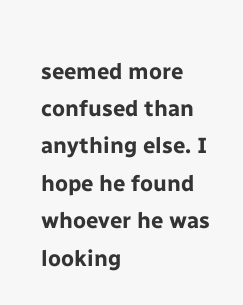seemed more confused than anything else. I hope he found whoever he was looking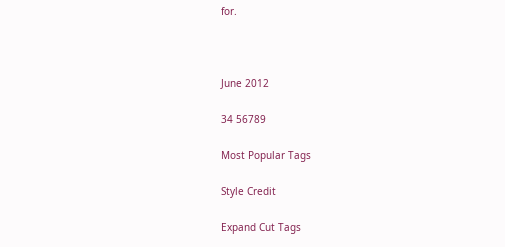for.



June 2012

34 56789

Most Popular Tags

Style Credit

Expand Cut Tags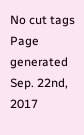No cut tags
Page generated Sep. 22nd, 2017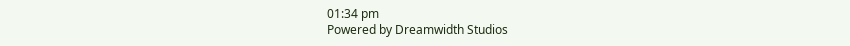01:34 pm
Powered by Dreamwidth Studios